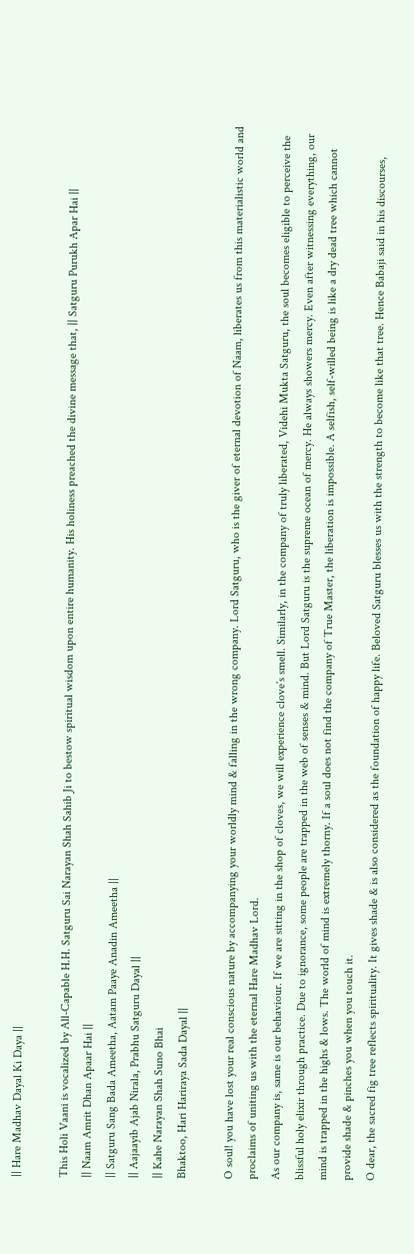|| Hare Madhav Dayal Ki Daya ||

This Holi Vaani is vocalized by All-Capable H.H. Satguru Sai Narayan Shah Sahib Ji to bestow spiritual wisdom upon entire humanity. His holiness preached the divine message that, || Satguru Purukh Apar Hai ||
|| Naam Amrit Dhan Apaar Hai ||
|| Satguru Sang Bada Ameetha, Aatam Paaye Anadin Ameetha ||
|| Aajaayib Ajab Nirala, Prabhu Satguru Dayal ||
|| Kahe Narayan Shah Suno Bhai
Bhaktoo, Hari Hariraya Sada Dayal ||

O soul! you have lost your real conscious nature by accompanying your worldly mind & falling in the wrong company. Lord Satguru, who is the giver of eternal devotion of Naam, liberates us from this materialistic world and proclaims of uniting us with the eternal Hare Madhav Lord.
As our company is, same is our behaviour. If we are sitting in the shop of cloves, we will experience clove’s smell. Similarly, in the company of truly liberated, Videhi Mukta Satguru, the soul becomes eligible to perceive the blissful holy elixir through practice. Due to ignorance, some people are trapped in the web of senses & mind. But Lord Satguru is the supreme ocean of mercy. He always showers mercy. Even after witnessing everything, our mind is trapped in the highs & lows. The world of mind is extremely thorny. If a soul does not find the company of True Master, the liberation is impossible. A selfish, self-willed being is like a dry dead tree which cannot provide shade & pinches you when you touch it.
O dear, the sacred fig tree reflects spirituality. It gives shade & is also considered as the foundation of happy life. Beloved Satguru blesses us with the strength to become like that tree. Hence Babaji said in his discourses,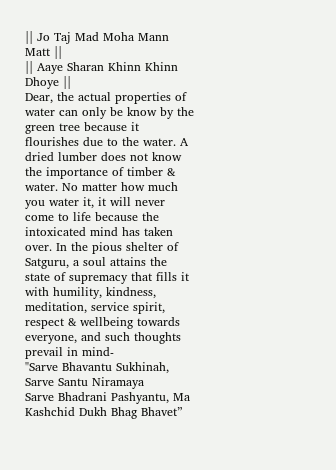|| Jo Taj Mad Moha Mann Matt ||
|| Aaye Sharan Khinn Khinn Dhoye ||
Dear, the actual properties of water can only be know by the green tree because it flourishes due to the water. A dried lumber does not know the importance of timber & water. No matter how much you water it, it will never come to life because the intoxicated mind has taken over. In the pious shelter of Satguru, a soul attains the state of supremacy that fills it with humility, kindness, meditation, service spirit, respect & wellbeing towards everyone, and such thoughts prevail in mind-
"Sarve Bhavantu Sukhinah, Sarve Santu Niramaya
Sarve Bhadrani Pashyantu, Ma Kashchid Dukh Bhag Bhavet”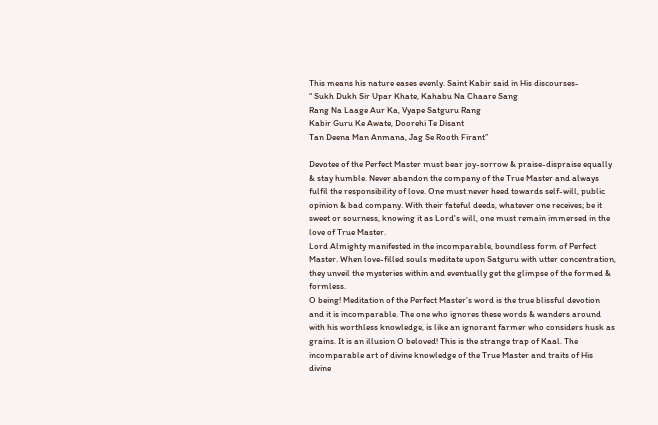This means his nature eases evenly. Saint Kabir said in His discourses-
“ Sukh Dukh Sir Upar Khate, Kahabu Na Chaare Sang
Rang Na Laage Aur Ka, Vyape Satguru Rang
Kabir Guru Ke Awate, Doorehi Te Disant
Tan Deena Man Anmana, Jag Se Rooth Firant”

Devotee of the Perfect Master must bear joy-sorrow & praise-dispraise equally & stay humble. Never abandon the company of the True Master and always fulfil the responsibility of love. One must never heed towards self-will, public opinion & bad company. With their fateful deeds, whatever one receives; be it sweet or sourness, knowing it as Lord's will, one must remain immersed in the love of True Master.
Lord Almighty manifested in the incomparable, boundless form of Perfect Master. When love-filled souls meditate upon Satguru with utter concentration, they unveil the mysteries within and eventually get the glimpse of the formed & formless.
O being! Meditation of the Perfect Master’s word is the true blissful devotion and it is incomparable. The one who ignores these words & wanders around with his worthless knowledge, is like an ignorant farmer who considers husk as grains. It is an illusion O beloved! This is the strange trap of Kaal. The incomparable art of divine knowledge of the True Master and traits of His divine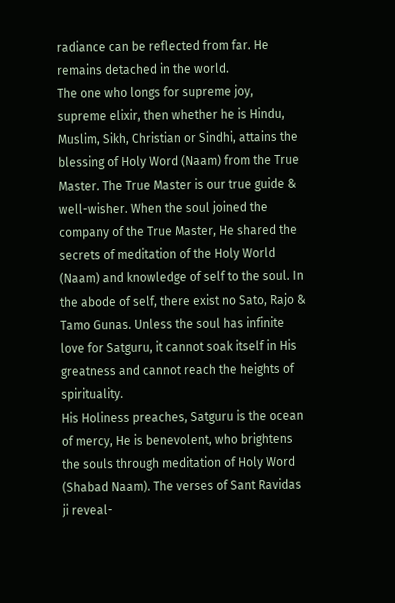radiance can be reflected from far. He remains detached in the world.
The one who longs for supreme joy, supreme elixir, then whether he is Hindu, Muslim, Sikh, Christian or Sindhi, attains the blessing of Holy Word (Naam) from the True Master. The True Master is our true guide & well-wisher. When the soul joined the company of the True Master, He shared the secrets of meditation of the Holy World (Naam) and knowledge of self to the soul. In the abode of self, there exist no Sato, Rajo & Tamo Gunas. Unless the soul has infinite love for Satguru, it cannot soak itself in His greatness and cannot reach the heights of spirituality.
His Holiness preaches, Satguru is the ocean of mercy, He is benevolent, who brightens the souls through meditation of Holy Word (Shabad Naam). The verses of Sant Ravidas ji reveal-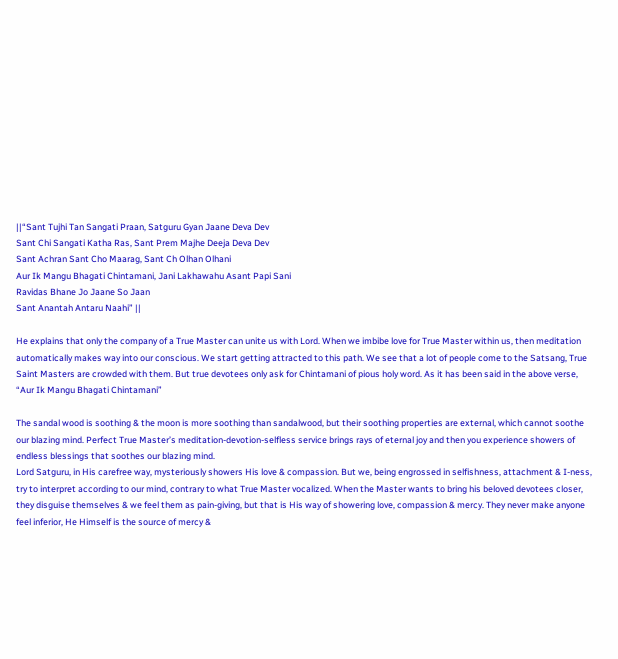||“Sant Tujhi Tan Sangati Praan, Satguru Gyan Jaane Deva Dev
Sant Chi Sangati Katha Ras, Sant Prem Majhe Deeja Deva Dev
Sant Achran Sant Cho Maarag, Sant Ch Olhan Olhani
Aur Ik Mangu Bhagati Chintamani, Jani Lakhawahu Asant Papi Sani
Ravidas Bhane Jo Jaane So Jaan
Sant Anantah Antaru Naahi” ||

He explains that only the company of a True Master can unite us with Lord. When we imbibe love for True Master within us, then meditation automatically makes way into our conscious. We start getting attracted to this path. We see that a lot of people come to the Satsang, True Saint Masters are crowded with them. But true devotees only ask for Chintamani of pious holy word. As it has been said in the above verse,
“Aur Ik Mangu Bhagati Chintamani”

The sandal wood is soothing & the moon is more soothing than sandalwood, but their soothing properties are external, which cannot soothe our blazing mind. Perfect True Master’s meditation-devotion-selfless service brings rays of eternal joy and then you experience showers of endless blessings that soothes our blazing mind.
Lord Satguru, in His carefree way, mysteriously showers His love & compassion. But we, being engrossed in selfishness, attachment & I-ness, try to interpret according to our mind, contrary to what True Master vocalized. When the Master wants to bring his beloved devotees closer, they disguise themselves & we feel them as pain-giving, but that is His way of showering love, compassion & mercy. They never make anyone feel inferior, He Himself is the source of mercy &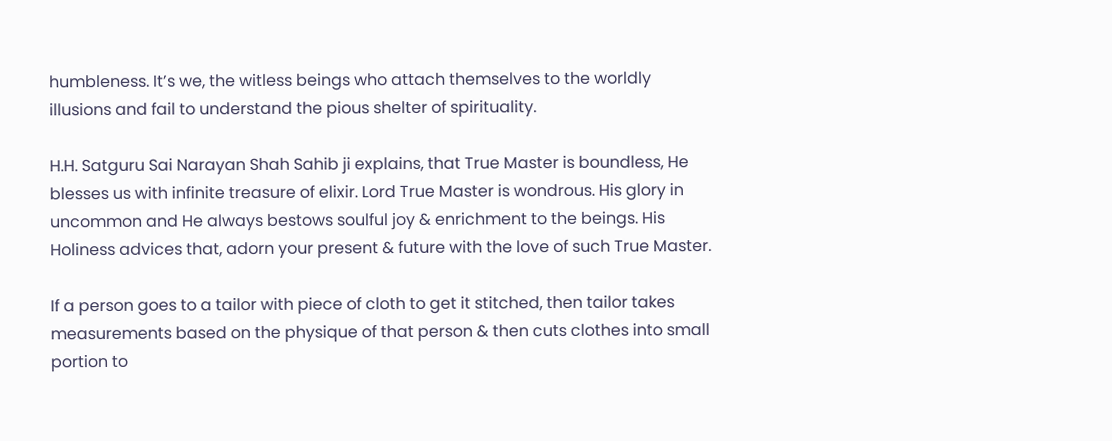humbleness. It’s we, the witless beings who attach themselves to the worldly illusions and fail to understand the pious shelter of spirituality.

H.H. Satguru Sai Narayan Shah Sahib ji explains, that True Master is boundless, He blesses us with infinite treasure of elixir. Lord True Master is wondrous. His glory in uncommon and He always bestows soulful joy & enrichment to the beings. His Holiness advices that, adorn your present & future with the love of such True Master.

If a person goes to a tailor with piece of cloth to get it stitched, then tailor takes measurements based on the physique of that person & then cuts clothes into small portion to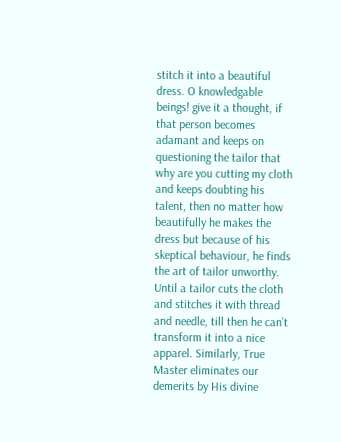stitch it into a beautiful dress. O knowledgable beings! give it a thought, if that person becomes adamant and keeps on questioning the tailor that why are you cutting my cloth and keeps doubting his talent, then no matter how beautifully he makes the dress but because of his skeptical behaviour, he finds the art of tailor unworthy. Until a tailor cuts the cloth and stitches it with thread and needle, till then he can’t transform it into a nice apparel. Similarly, True Master eliminates our demerits by His divine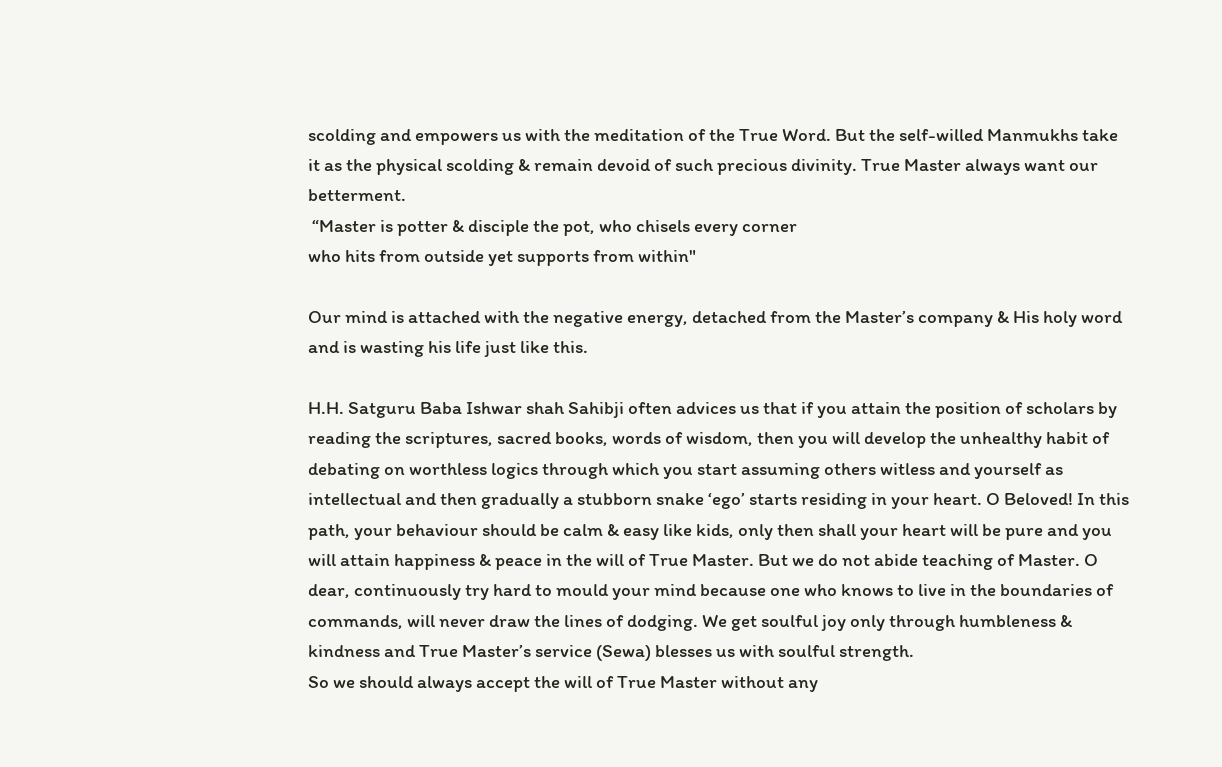scolding and empowers us with the meditation of the True Word. But the self-willed Manmukhs take it as the physical scolding & remain devoid of such precious divinity. True Master always want our betterment.
 “Master is potter & disciple the pot, who chisels every corner
who hits from outside yet supports from within"

Our mind is attached with the negative energy, detached from the Master’s company & His holy word and is wasting his life just like this.

H.H. Satguru Baba Ishwar shah Sahibji often advices us that if you attain the position of scholars by reading the scriptures, sacred books, words of wisdom, then you will develop the unhealthy habit of debating on worthless logics through which you start assuming others witless and yourself as intellectual and then gradually a stubborn snake ‘ego’ starts residing in your heart. O Beloved! In this path, your behaviour should be calm & easy like kids, only then shall your heart will be pure and you will attain happiness & peace in the will of True Master. But we do not abide teaching of Master. O dear, continuously try hard to mould your mind because one who knows to live in the boundaries of commands, will never draw the lines of dodging. We get soulful joy only through humbleness & kindness and True Master’s service (Sewa) blesses us with soulful strength.
So we should always accept the will of True Master without any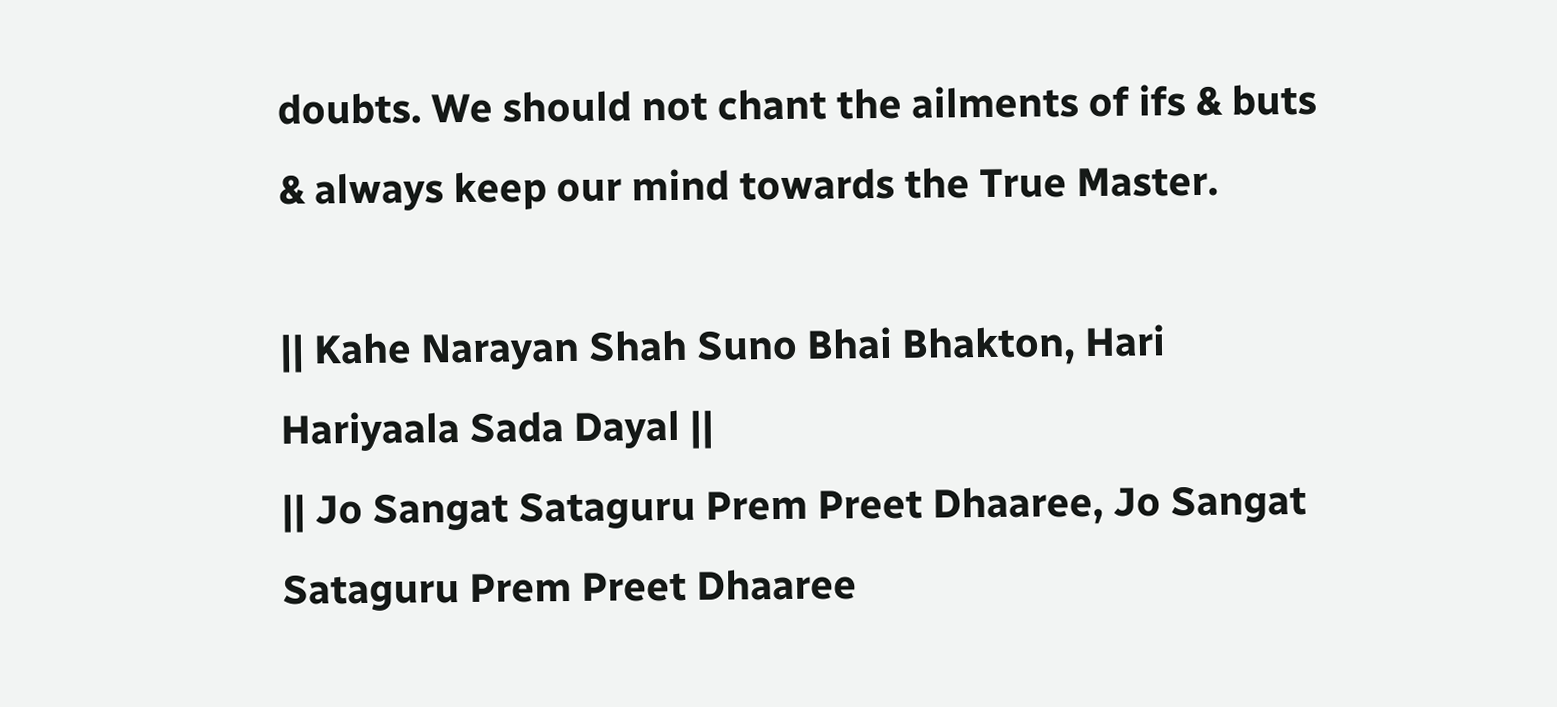doubts. We should not chant the ailments of ifs & buts & always keep our mind towards the True Master.

|| Kahe Narayan Shah Suno Bhai Bhakton, Hari Hariyaala Sada Dayal ||
|| Jo Sangat Sataguru Prem Preet Dhaaree, Jo Sangat Sataguru Prem Preet Dhaaree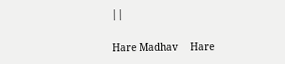||

Hare Madhav    Hare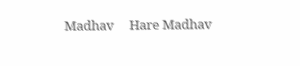Madhav     Hare Madhav